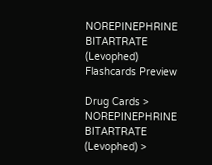NOREPINEPHRINE BITARTRATE (Levophed) Flashcards Preview

Drug Cards > NOREPINEPHRINE BITARTRATE (Levophed) >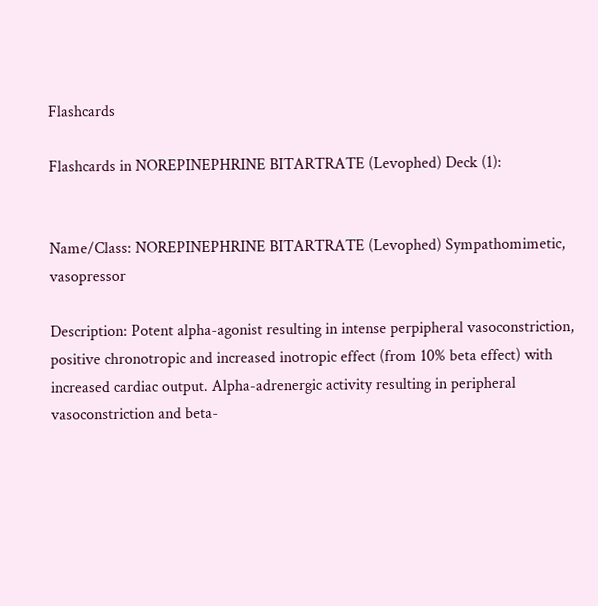Flashcards

Flashcards in NOREPINEPHRINE BITARTRATE (Levophed) Deck (1):


Name/Class: NOREPINEPHRINE BITARTRATE (Levophed) Sympathomimetic, vasopressor

Description: Potent alpha-agonist resulting in intense perpipheral vasoconstriction, positive chronotropic and increased inotropic effect (from 10% beta effect) with increased cardiac output. Alpha-adrenergic activity resulting in peripheral vasoconstriction and beta-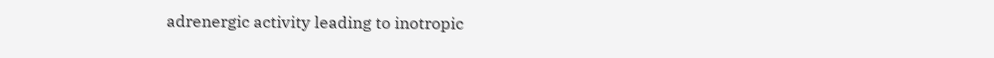adrenergic activity leading to inotropic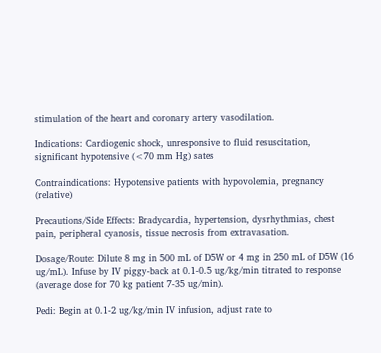stimulation of the heart and coronary artery vasodilation.

Indications: Cardiogenic shock, unresponsive to fluid resuscitation, significant hypotensive (<70 mm Hg) sates

Contraindications: Hypotensive patients with hypovolemia, pregnancy (relative)

Precautions/Side Effects: Bradycardia, hypertension, dysrhythmias, chest pain, peripheral cyanosis, tissue necrosis from extravasation.

Dosage/Route: Dilute 8 mg in 500 mL of D5W or 4 mg in 250 mL of D5W (16 ug/mL). Infuse by IV piggy-back at 0.1-0.5 ug/kg/min titrated to response (average dose for 70 kg patient 7-35 ug/min).

Pedi: Begin at 0.1-2 ug/kg/min IV infusion, adjust rate to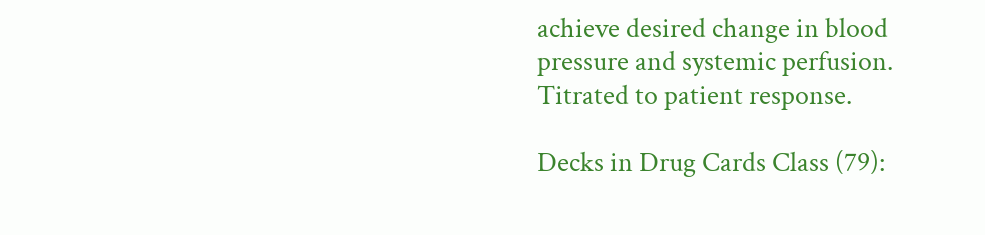achieve desired change in blood pressure and systemic perfusion. Titrated to patient response.

Decks in Drug Cards Class (79):